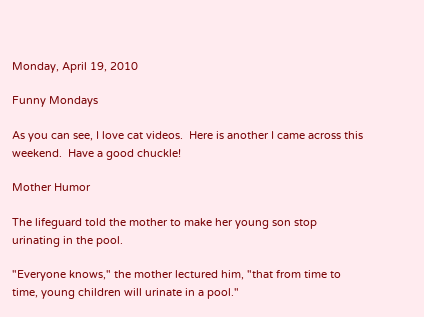Monday, April 19, 2010

Funny Mondays

As you can see, I love cat videos.  Here is another I came across this weekend.  Have a good chuckle!

Mother Humor

The lifeguard told the mother to make her young son stop urinating in the pool.

"Everyone knows," the mother lectured him, "that from time to time, young children will urinate in a pool."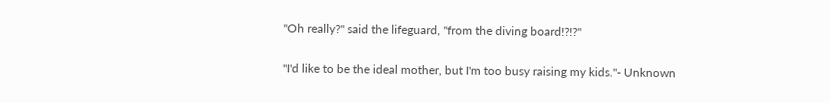"Oh really?" said the lifeguard, "from the diving board!?!?"

"I'd like to be the ideal mother, but I'm too busy raising my kids."- Unknown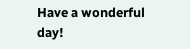Have a wonderful day!